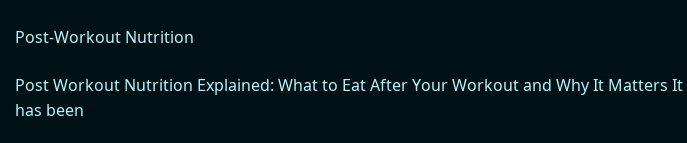Post-Workout Nutrition

Post Workout Nutrition Explained: What to Eat After Your Workout and Why It Matters It has been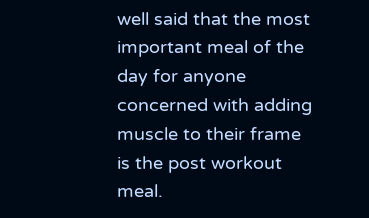well said that the most important meal of the day for anyone concerned with adding muscle to their frame is the post workout meal.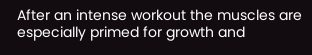After an intense workout the muscles are especially primed for growth and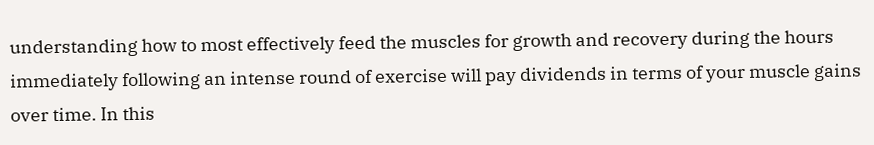understanding how to most effectively feed the muscles for growth and recovery during the hours immediately following an intense round of exercise will pay dividends in terms of your muscle gains over time. In this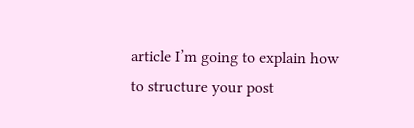article I’m going to explain how to structure your post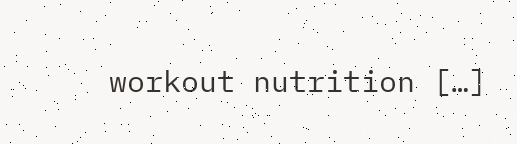workout nutrition […]